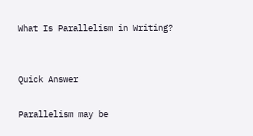What Is Parallelism in Writing?


Quick Answer

Parallelism may be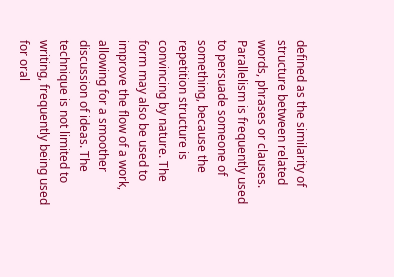defined as the similarity of structure between related words, phrases or clauses. Parallelism is frequently used to persuade someone of something, because the repetition structure is convincing by nature. The form may also be used to improve the flow of a work, allowing for a smoother discussion of ideas. The technique is not limited to writing, frequently being used for oral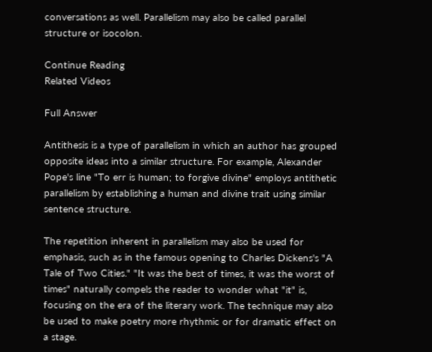conversations as well. Parallelism may also be called parallel structure or isocolon.

Continue Reading
Related Videos

Full Answer

Antithesis is a type of parallelism in which an author has grouped opposite ideas into a similar structure. For example, Alexander Pope's line "To err is human; to forgive divine" employs antithetic parallelism by establishing a human and divine trait using similar sentence structure.

The repetition inherent in parallelism may also be used for emphasis, such as in the famous opening to Charles Dickens's "A Tale of Two Cities." "It was the best of times, it was the worst of times" naturally compels the reader to wonder what "it" is, focusing on the era of the literary work. The technique may also be used to make poetry more rhythmic or for dramatic effect on a stage.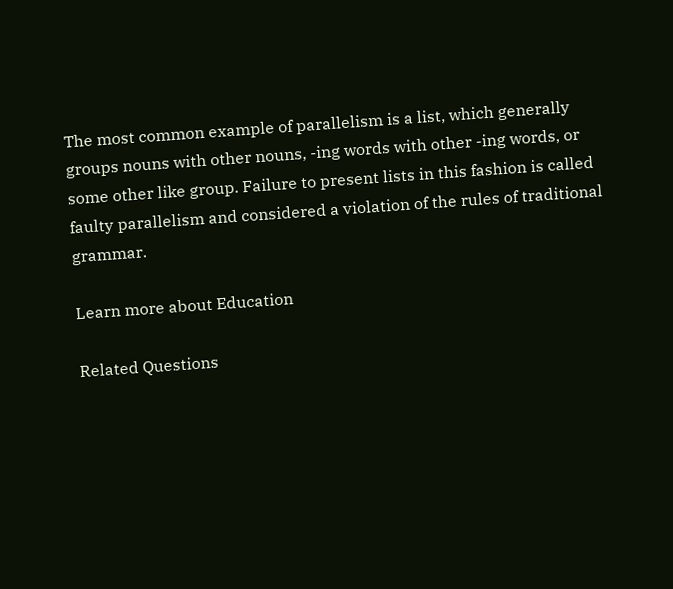The most common example of parallelism is a list, which generally groups nouns with other nouns, -ing words with other -ing words, or some other like group. Failure to present lists in this fashion is called faulty parallelism and considered a violation of the rules of traditional grammar.

Learn more about Education

Related Questions